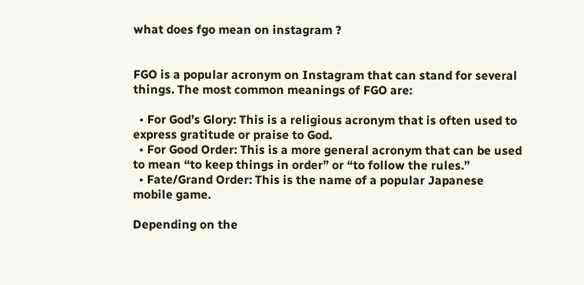what does fgo mean on instagram ?


FGO is a popular acronym on Instagram that can stand for several things. The most common meanings of FGO are:

  • For God’s Glory: This is a religious acronym that is often used to express gratitude or praise to God.
  • For Good Order: This is a more general acronym that can be used to mean “to keep things in order” or “to follow the rules.”
  • Fate/Grand Order: This is the name of a popular Japanese mobile game.

Depending on the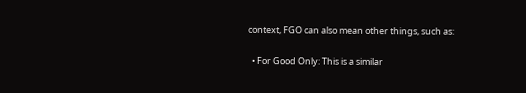context, FGO can also mean other things, such as:

  • For Good Only: This is a similar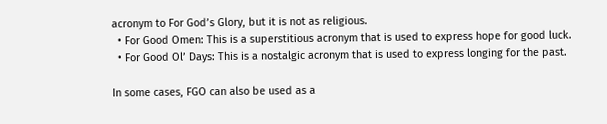acronym to For God’s Glory, but it is not as religious.
  • For Good Omen: This is a superstitious acronym that is used to express hope for good luck.
  • For Good Ol’ Days: This is a nostalgic acronym that is used to express longing for the past.

In some cases, FGO can also be used as a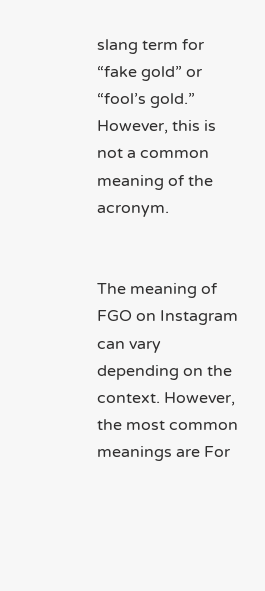slang term for “fake gold” or “fool’s gold.” However, this is not a common meaning of the acronym.


The meaning of FGO on Instagram can vary depending on the context. However, the most common meanings are For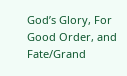God’s Glory, For Good Order, and Fate/Grand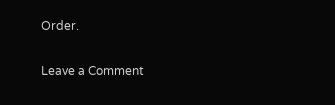Order.

Leave a Comment